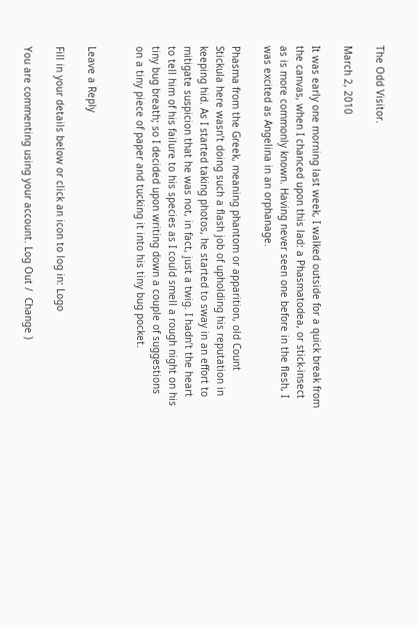The Odd Visitor.

March 2, 2010

It was early one morning last week, I walked outside for a quick break from the canvas, when I chanced upon this lad: a Phasmatodea, or stick-insect as is more commonly known. Having never seen one before in the flesh, I was excited as Angelina in an orphanage.

Phasma from the Greek, meaning phantom or apparition, old Count Stickula here wasn’t doing such a flash job of upholding his reputation in keeping hid. As I started taking photos, he started to sway in an effort to mitigate suspicion that he was not, in fact, just a twig. I hadn’t the heart to tell him of his failure to his species as I could smell a rough night on his tiny bug breath; so I decided upon writing down a couple of suggestions on a tiny piece of paper and tucking it into his tiny bug pocket.


Leave a Reply

Fill in your details below or click an icon to log in: Logo

You are commenting using your account. Log Out /  Change )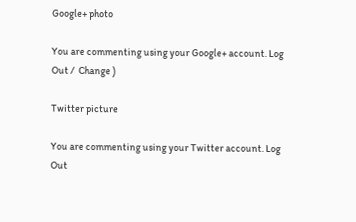Google+ photo

You are commenting using your Google+ account. Log Out /  Change )

Twitter picture

You are commenting using your Twitter account. Log Out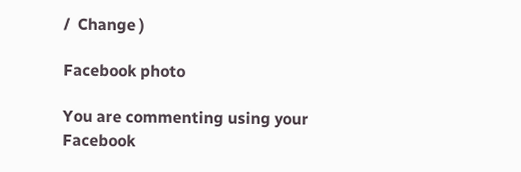/  Change )

Facebook photo

You are commenting using your Facebook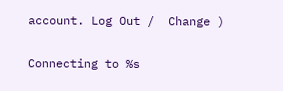account. Log Out /  Change )


Connecting to %s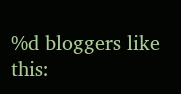%d bloggers like this: